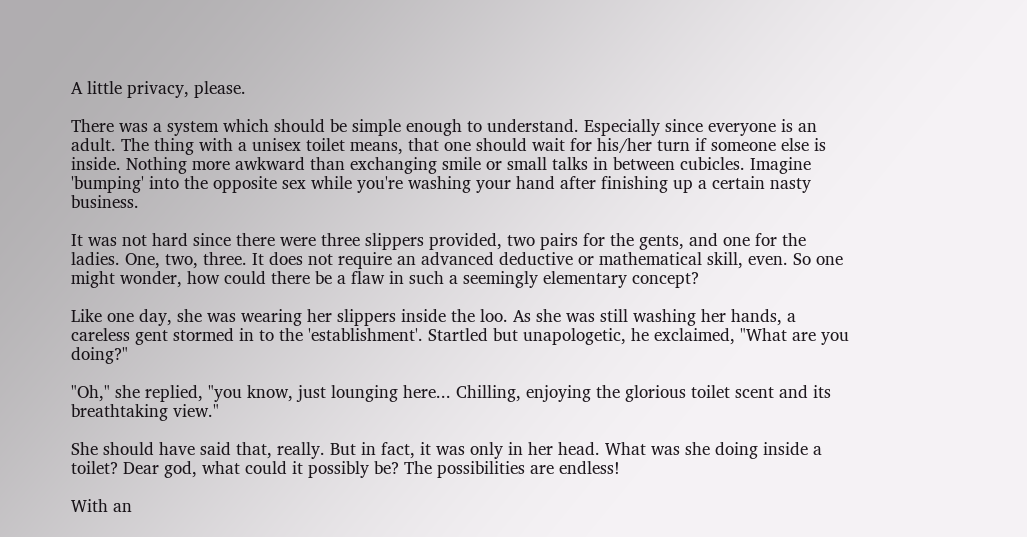A little privacy, please.

There was a system which should be simple enough to understand. Especially since everyone is an adult. The thing with a unisex toilet means, that one should wait for his/her turn if someone else is inside. Nothing more awkward than exchanging smile or small talks in between cubicles. Imagine 'bumping' into the opposite sex while you're washing your hand after finishing up a certain nasty business.

It was not hard since there were three slippers provided, two pairs for the gents, and one for the ladies. One, two, three. It does not require an advanced deductive or mathematical skill, even. So one might wonder, how could there be a flaw in such a seemingly elementary concept?

Like one day, she was wearing her slippers inside the loo. As she was still washing her hands, a careless gent stormed in to the 'establishment'. Startled but unapologetic, he exclaimed, "What are you doing?"

"Oh," she replied, "you know, just lounging here... Chilling, enjoying the glorious toilet scent and its breathtaking view."

She should have said that, really. But in fact, it was only in her head. What was she doing inside a toilet? Dear god, what could it possibly be? The possibilities are endless!

With an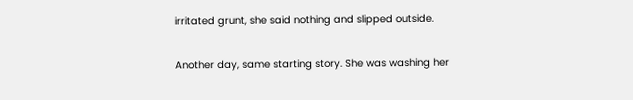irritated grunt, she said nothing and slipped outside.

Another day, same starting story. She was washing her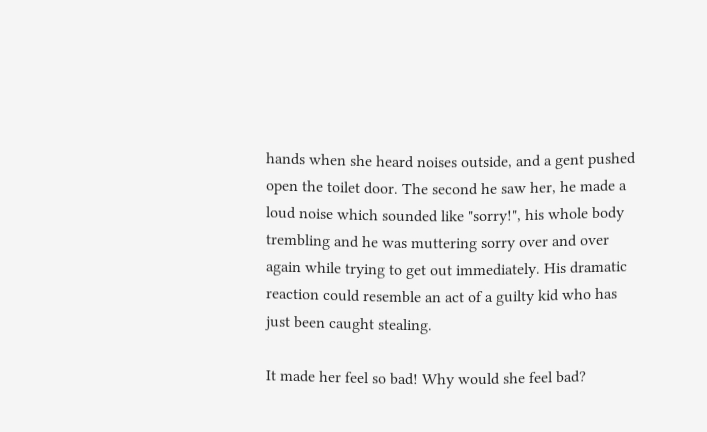hands when she heard noises outside, and a gent pushed open the toilet door. The second he saw her, he made a loud noise which sounded like "sorry!", his whole body trembling and he was muttering sorry over and over again while trying to get out immediately. His dramatic reaction could resemble an act of a guilty kid who has just been caught stealing.

It made her feel so bad! Why would she feel bad?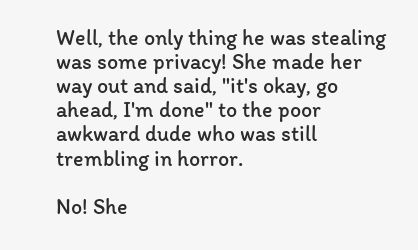Well, the only thing he was stealing was some privacy! She made her way out and said, "it's okay, go ahead, I'm done" to the poor awkward dude who was still trembling in horror.

No! She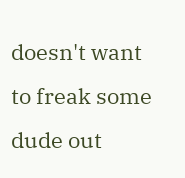doesn't want to freak some dude out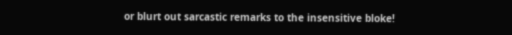or blurt out sarcastic remarks to the insensitive bloke!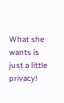What she wants is just a little privacy!